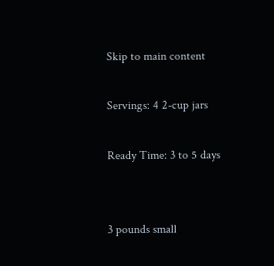Skip to main content

Servings: 4 2-cup jars

Ready Time: 3 to 5 days


3 pounds small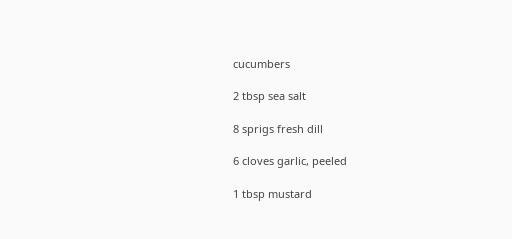cucumbers

2 tbsp sea salt

8 sprigs fresh dill

6 cloves garlic, peeled

1 tbsp mustard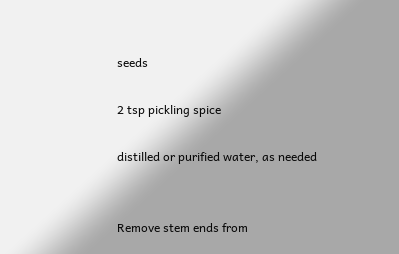seeds

2 tsp pickling spice

distilled or purified water, as needed


Remove stem ends from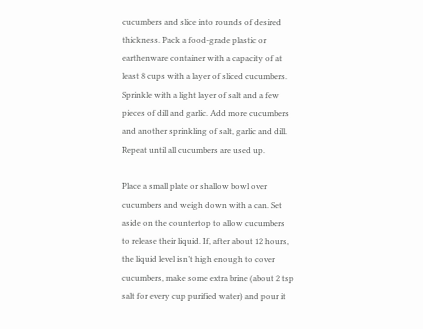cucumbers and slice into rounds of desired thickness. Pack a food-grade plastic or earthenware container with a capacity of at least 8 cups with a layer of sliced cucumbers. Sprinkle with a light layer of salt and a few pieces of dill and garlic. Add more cucumbers and another sprinkling of salt, garlic and dill. Repeat until all cucumbers are used up.

Place a small plate or shallow bowl over cucumbers and weigh down with a can. Set aside on the countertop to allow cucumbers to release their liquid. If, after about 12 hours, the liquid level isn’t high enough to cover cucumbers, make some extra brine (about 2 tsp salt for every cup purified water) and pour it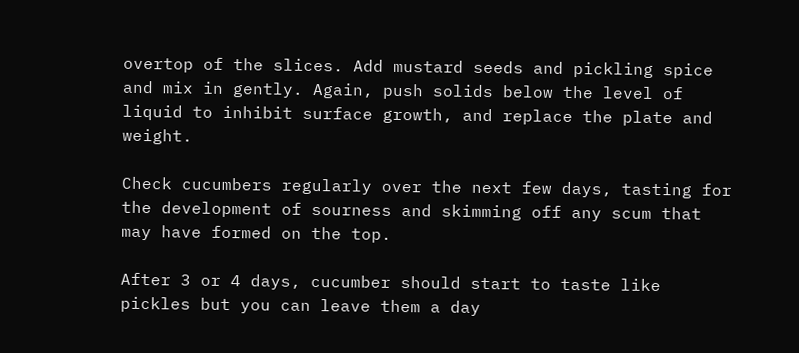overtop of the slices. Add mustard seeds and pickling spice and mix in gently. Again, push solids below the level of liquid to inhibit surface growth, and replace the plate and weight.

Check cucumbers regularly over the next few days, tasting for the development of sourness and skimming off any scum that may have formed on the top.

After 3 or 4 days, cucumber should start to taste like pickles but you can leave them a day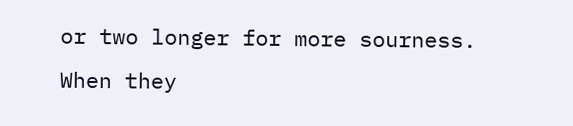or two longer for more sourness. When they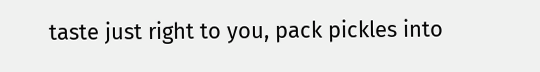taste just right to you, pack pickles into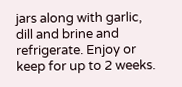jars along with garlic, dill and brine and refrigerate. Enjoy or keep for up to 2 weeks.